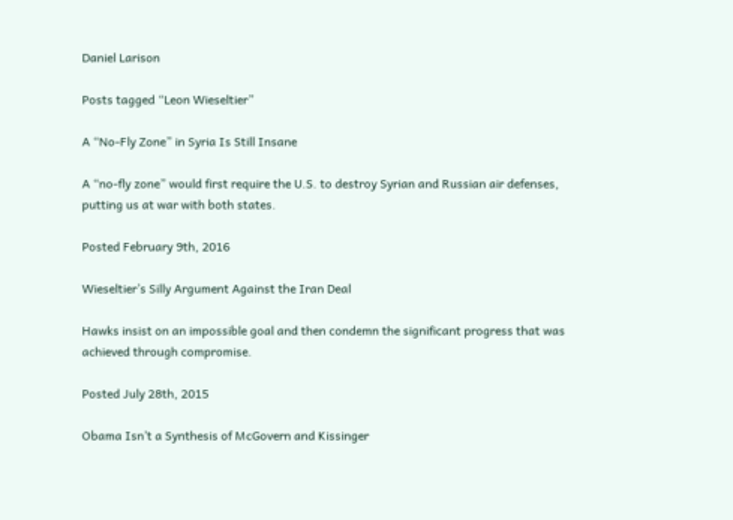Daniel Larison

Posts tagged “Leon Wieseltier”

A “No-Fly Zone” in Syria Is Still Insane

A “no-fly zone” would first require the U.S. to destroy Syrian and Russian air defenses, putting us at war with both states.

Posted February 9th, 2016

Wieseltier’s Silly Argument Against the Iran Deal

Hawks insist on an impossible goal and then condemn the significant progress that was achieved through compromise.

Posted July 28th, 2015

Obama Isn’t a Synthesis of McGovern and Kissinger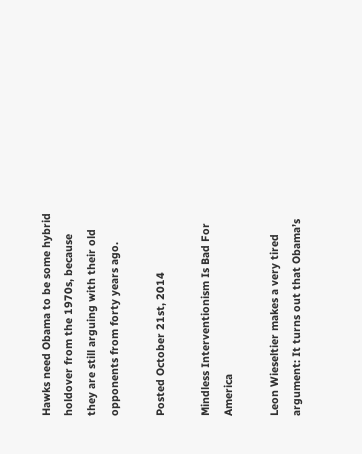Hawks need Obama to be some hybrid holdover from the 1970s, because they are still arguing with their old opponents from forty years ago.

Posted October 21st, 2014

Mindless Interventionism Is Bad For America

Leon Wieseltier makes a very tired argument: It turns out that Obama’s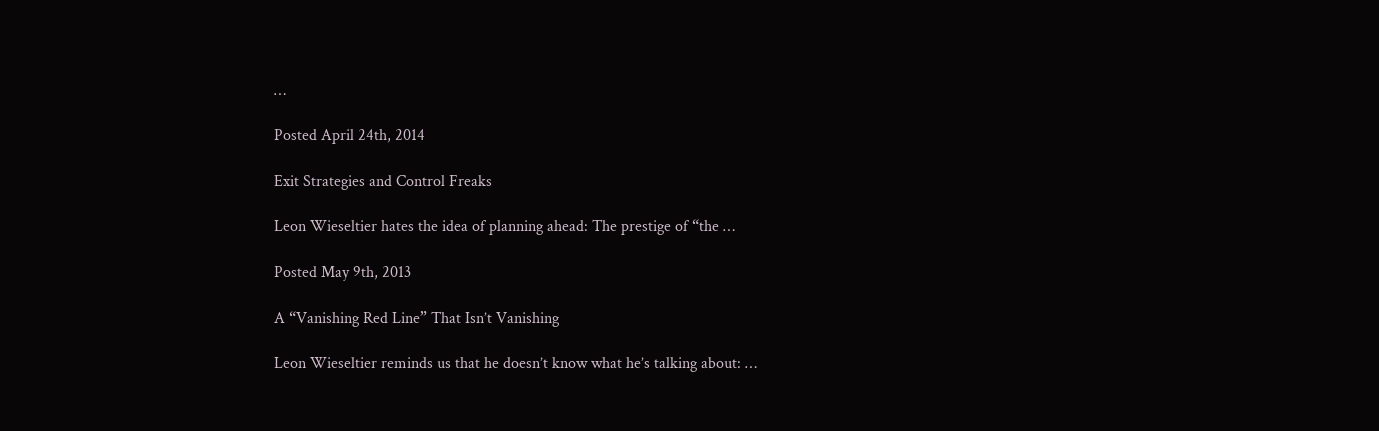…

Posted April 24th, 2014

Exit Strategies and Control Freaks

Leon Wieseltier hates the idea of planning ahead: The prestige of “the …

Posted May 9th, 2013

A “Vanishing Red Line” That Isn’t Vanishing

Leon Wieseltier reminds us that he doesn’t know what he’s talking about: …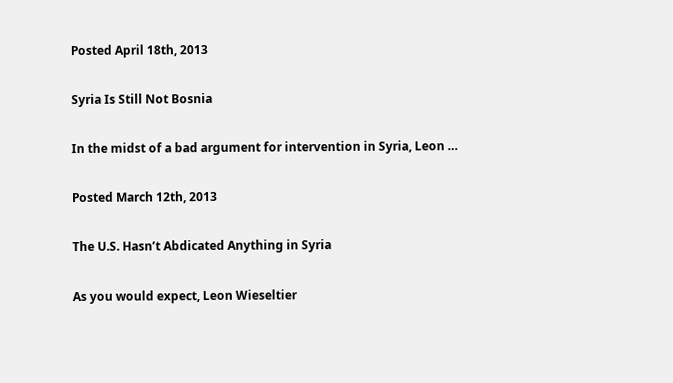Posted April 18th, 2013

Syria Is Still Not Bosnia

In the midst of a bad argument for intervention in Syria, Leon …

Posted March 12th, 2013

The U.S. Hasn’t Abdicated Anything in Syria

As you would expect, Leon Wieseltier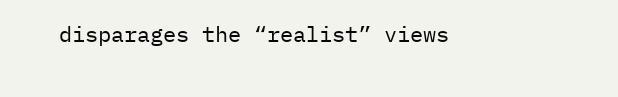disparages the “realist” views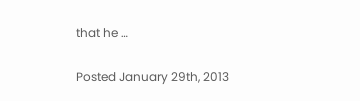that he …

Posted January 29th, 2013